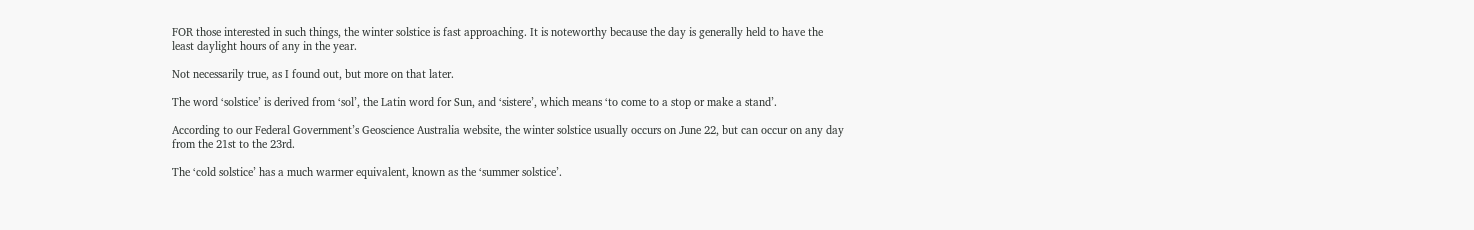FOR those interested in such things, the winter solstice is fast approaching. It is noteworthy because the day is generally held to have the least daylight hours of any in the year.

Not necessarily true, as I found out, but more on that later.

The word ‘solstice’ is derived from ‘sol’, the Latin word for Sun, and ‘sistere’, which means ‘to come to a stop or make a stand’.

According to our Federal Government’s Geoscience Australia website, the winter solstice usually occurs on June 22, but can occur on any day from the 21st to the 23rd.

The ‘cold solstice’ has a much warmer equivalent, known as the ‘summer solstice’.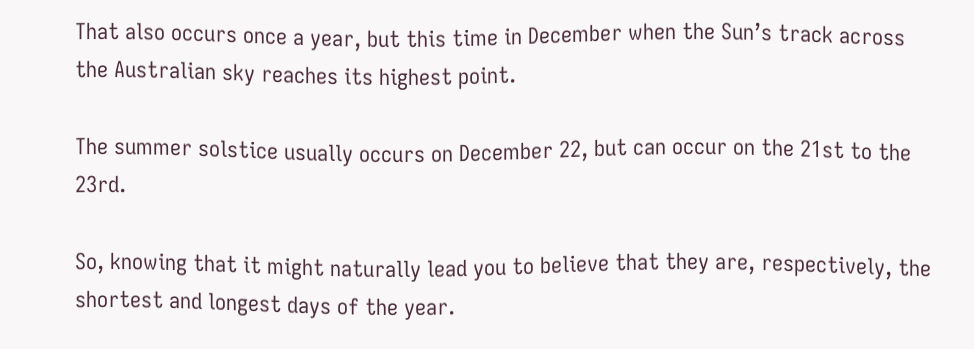That also occurs once a year, but this time in December when the Sun’s track across the Australian sky reaches its highest point.

The summer solstice usually occurs on December 22, but can occur on the 21st to the 23rd.

So, knowing that it might naturally lead you to believe that they are, respectively, the shortest and longest days of the year.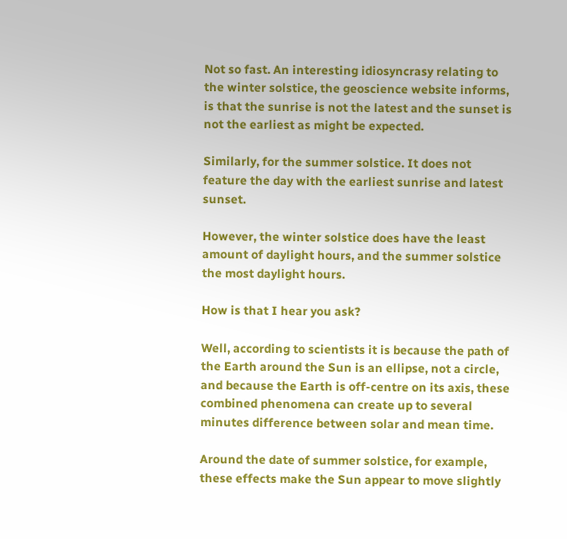Not so fast. An interesting idiosyncrasy relating to the winter solstice, the geoscience website informs, is that the sunrise is not the latest and the sunset is not the earliest as might be expected.

Similarly, for the summer solstice. It does not feature the day with the earliest sunrise and latest sunset.

However, the winter solstice does have the least amount of daylight hours, and the summer solstice the most daylight hours.

How is that I hear you ask?

Well, according to scientists it is because the path of the Earth around the Sun is an ellipse, not a circle, and because the Earth is off-centre on its axis, these combined phenomena can create up to several minutes difference between solar and mean time.

Around the date of summer solstice, for example, these effects make the Sun appear to move slightly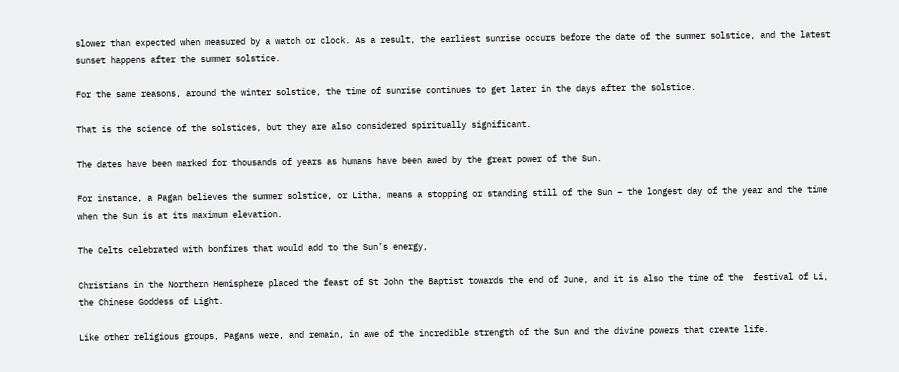slower than expected when measured by a watch or clock. As a result, the earliest sunrise occurs before the date of the summer solstice, and the latest sunset happens after the summer solstice.

For the same reasons, around the winter solstice, the time of sunrise continues to get later in the days after the solstice.

That is the science of the solstices, but they are also considered spiritually significant.

The dates have been marked for thousands of years as humans have been awed by the great power of the Sun.

For instance, a Pagan believes the summer solstice, or Litha, means a stopping or standing still of the Sun – the longest day of the year and the time when the Sun is at its maximum elevation.

The Celts celebrated with bonfires that would add to the Sun’s energy,

Christians in the Northern Hemisphere placed the feast of St John the Baptist towards the end of June, and it is also the time of the  festival of Li, the Chinese Goddess of Light.

Like other religious groups, Pagans were, and remain, in awe of the incredible strength of the Sun and the divine powers that create life.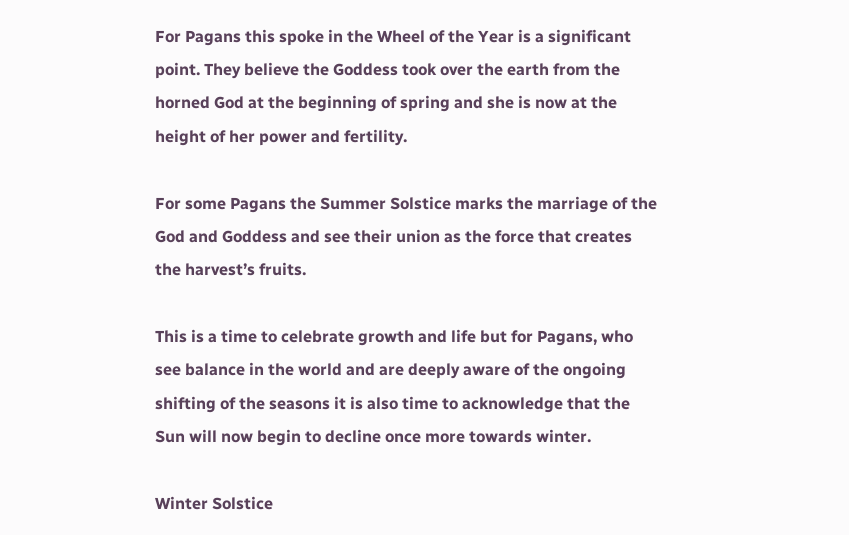For Pagans this spoke in the Wheel of the Year is a significant point. They believe the Goddess took over the earth from the horned God at the beginning of spring and she is now at the height of her power and fertility.

For some Pagans the Summer Solstice marks the marriage of the God and Goddess and see their union as the force that creates the harvest’s fruits.

This is a time to celebrate growth and life but for Pagans, who see balance in the world and are deeply aware of the ongoing shifting of the seasons it is also time to acknowledge that the Sun will now begin to decline once more towards winter.

Winter Solstice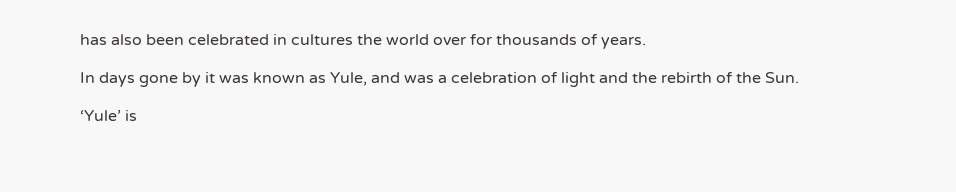has also been celebrated in cultures the world over for thousands of years.

In days gone by it was known as Yule, and was a celebration of light and the rebirth of the Sun.

‘Yule’ is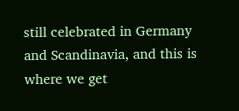still celebrated in Germany and Scandinavia, and this is where we get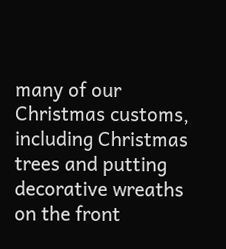many of our Christmas customs, including Christmas trees and putting decorative wreaths on the front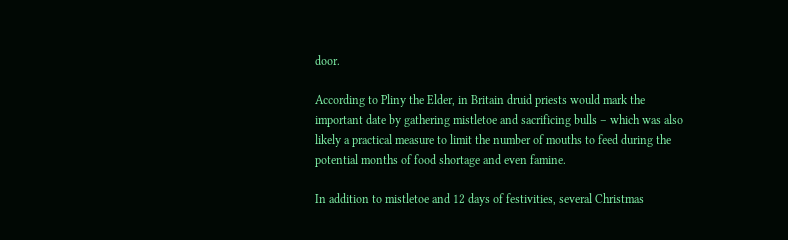door.

According to Pliny the Elder, in Britain druid priests would mark the important date by gathering mistletoe and sacrificing bulls – which was also likely a practical measure to limit the number of mouths to feed during the potential months of food shortage and even famine.

In addition to mistletoe and 12 days of festivities, several Christmas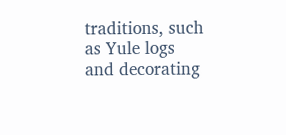traditions, such as Yule logs and decorating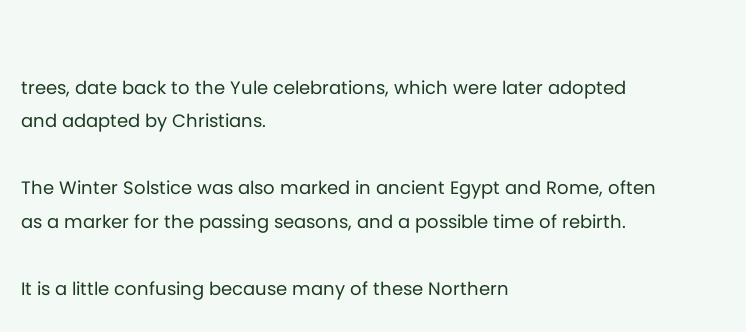trees, date back to the Yule celebrations, which were later adopted and adapted by Christians.

The Winter Solstice was also marked in ancient Egypt and Rome, often as a marker for the passing seasons, and a possible time of rebirth.

It is a little confusing because many of these Northern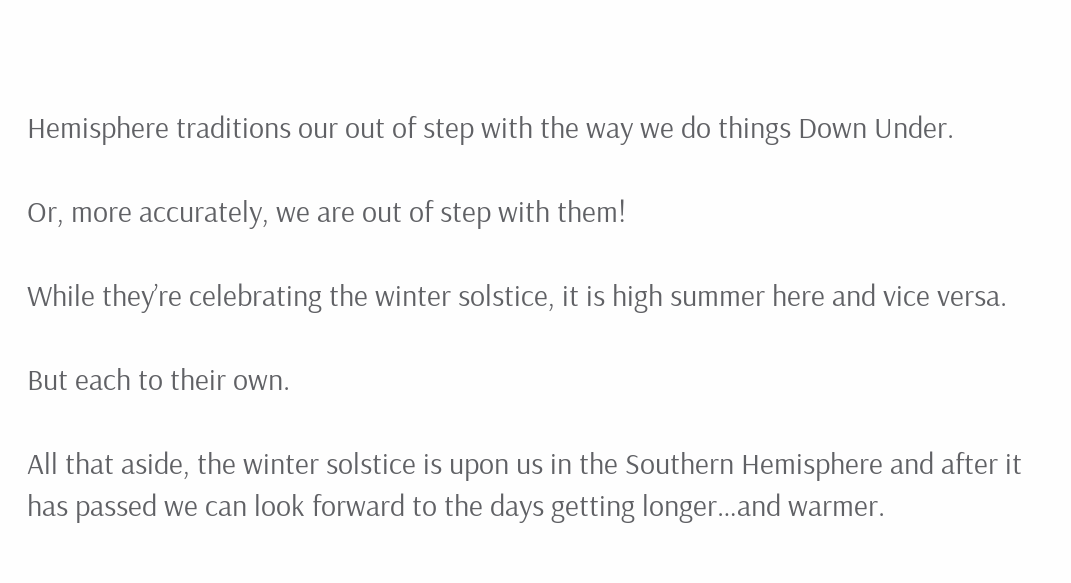Hemisphere traditions our out of step with the way we do things Down Under.

Or, more accurately, we are out of step with them!

While they’re celebrating the winter solstice, it is high summer here and vice versa.

But each to their own.

All that aside, the winter solstice is upon us in the Southern Hemisphere and after it has passed we can look forward to the days getting longer…and warmer.